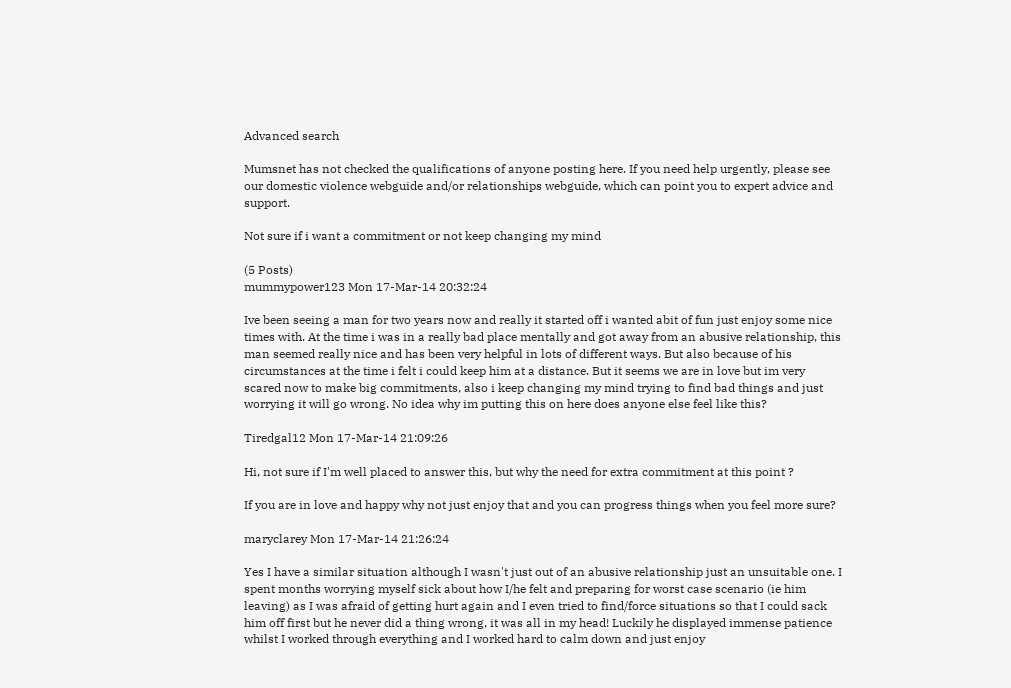Advanced search

Mumsnet has not checked the qualifications of anyone posting here. If you need help urgently, please see our domestic violence webguide and/or relationships webguide, which can point you to expert advice and support.

Not sure if i want a commitment or not keep changing my mind

(5 Posts)
mummypower123 Mon 17-Mar-14 20:32:24

Ive been seeing a man for two years now and really it started off i wanted abit of fun just enjoy some nice times with. At the time i was in a really bad place mentally and got away from an abusive relationship, this man seemed really nice and has been very helpful in lots of different ways. But also because of his circumstances at the time i felt i could keep him at a distance. But it seems we are in love but im very scared now to make big commitments, also i keep changing my mind trying to find bad things and just worrying it will go wrong. No idea why im putting this on here does anyone else feel like this?

Tiredgal12 Mon 17-Mar-14 21:09:26

Hi, not sure if I'm well placed to answer this, but why the need for extra commitment at this point ?

If you are in love and happy why not just enjoy that and you can progress things when you feel more sure?

maryclarey Mon 17-Mar-14 21:26:24

Yes I have a similar situation although I wasn't just out of an abusive relationship just an unsuitable one. I spent months worrying myself sick about how I/he felt and preparing for worst case scenario (ie him leaving) as I was afraid of getting hurt again and I even tried to find/force situations so that I could sack him off first but he never did a thing wrong, it was all in my head! Luckily he displayed immense patience whilst I worked through everything and I worked hard to calm down and just enjoy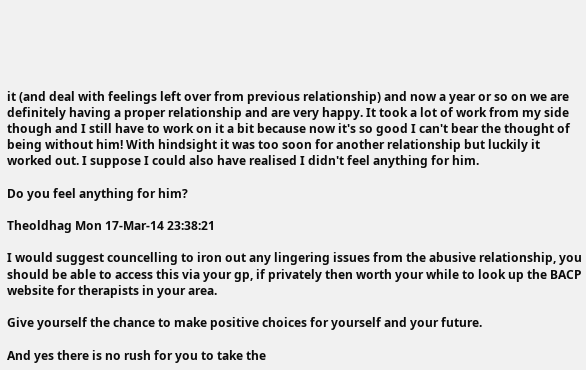it (and deal with feelings left over from previous relationship) and now a year or so on we are definitely having a proper relationship and are very happy. It took a lot of work from my side though and I still have to work on it a bit because now it's so good I can't bear the thought of being without him! With hindsight it was too soon for another relationship but luckily it worked out. I suppose I could also have realised I didn't feel anything for him.

Do you feel anything for him?

Theoldhag Mon 17-Mar-14 23:38:21

I would suggest councelling to iron out any lingering issues from the abusive relationship, you should be able to access this via your gp, if privately then worth your while to look up the BACP website for therapists in your area.

Give yourself the chance to make positive choices for yourself and your future.

And yes there is no rush for you to take the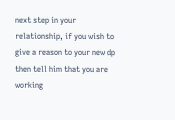next step in your relationship, if you wish to give a reason to your new dp then tell him that you are working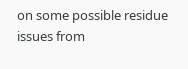on some possible residue issues from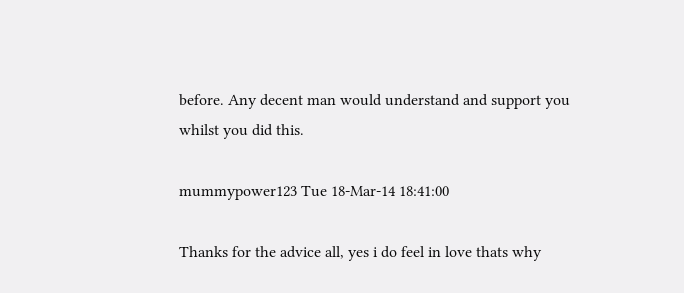before. Any decent man would understand and support you whilst you did this.

mummypower123 Tue 18-Mar-14 18:41:00

Thanks for the advice all, yes i do feel in love thats why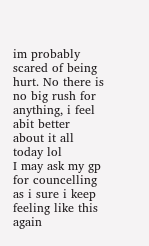im probably scared of being hurt. No there is no big rush for anything, i feel abit better about it all today lol
I may ask my gp for councelling as i sure i keep feeling like this again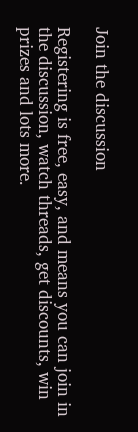Join the discussion

Registering is free, easy, and means you can join in the discussion, watch threads, get discounts, win prizes and lots more.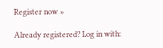Register now »

Already registered? Log in with: